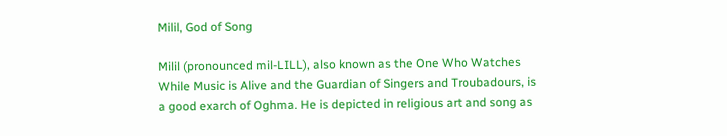Milil, God of Song

Milil (pronounced mil-LILL), also known as the One Who Watches While Music is Alive and the Guardian of Singers and Troubadours, is a good exarch of Oghma. He is depicted in religious art and song as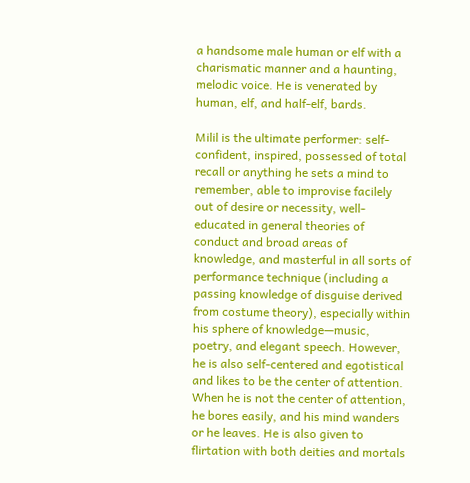a handsome male human or elf with a charismatic manner and a haunting, melodic voice. He is venerated by human, elf, and half-elf, bards.

Milil is the ultimate performer: self-confident, inspired, possessed of total recall or anything he sets a mind to remember, able to improvise facilely out of desire or necessity, well-educated in general theories of conduct and broad areas of knowledge, and masterful in all sorts of performance technique (including a passing knowledge of disguise derived from costume theory), especially within his sphere of knowledge—music, poetry, and elegant speech. However, he is also self-centered and egotistical and likes to be the center of attention. When he is not the center of attention, he bores easily, and his mind wanders or he leaves. He is also given to flirtation with both deities and mortals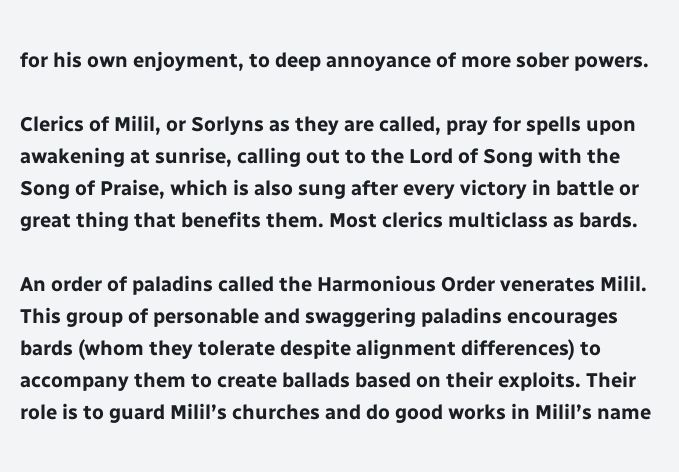for his own enjoyment, to deep annoyance of more sober powers.

Clerics of Milil, or Sorlyns as they are called, pray for spells upon awakening at sunrise, calling out to the Lord of Song with the Song of Praise, which is also sung after every victory in battle or great thing that benefits them. Most clerics multiclass as bards.

An order of paladins called the Harmonious Order venerates Milil. This group of personable and swaggering paladins encourages bards (whom they tolerate despite alignment differences) to accompany them to create ballads based on their exploits. Their role is to guard Milil’s churches and do good works in Milil’s name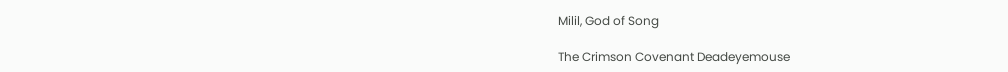Milil, God of Song

The Crimson Covenant Deadeyemouse